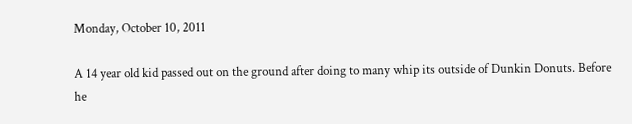Monday, October 10, 2011

A 14 year old kid passed out on the ground after doing to many whip its outside of Dunkin Donuts. Before he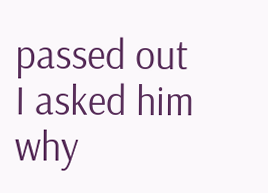passed out I asked him why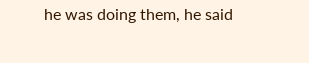he was doing them, he said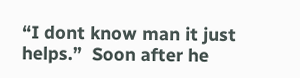“I dont know man it just helps.”  Soon after he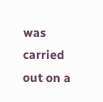was carried out on a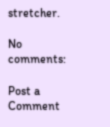stretcher.

No comments:

Post a Comment